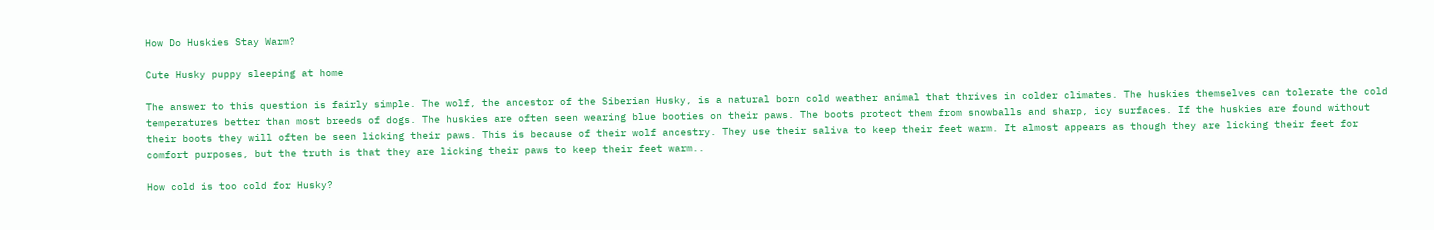How Do Huskies Stay Warm?

Cute Husky puppy sleeping at home

The answer to this question is fairly simple. The wolf, the ancestor of the Siberian Husky, is a natural born cold weather animal that thrives in colder climates. The huskies themselves can tolerate the cold temperatures better than most breeds of dogs. The huskies are often seen wearing blue booties on their paws. The boots protect them from snowballs and sharp, icy surfaces. If the huskies are found without their boots they will often be seen licking their paws. This is because of their wolf ancestry. They use their saliva to keep their feet warm. It almost appears as though they are licking their feet for comfort purposes, but the truth is that they are licking their paws to keep their feet warm..

How cold is too cold for Husky?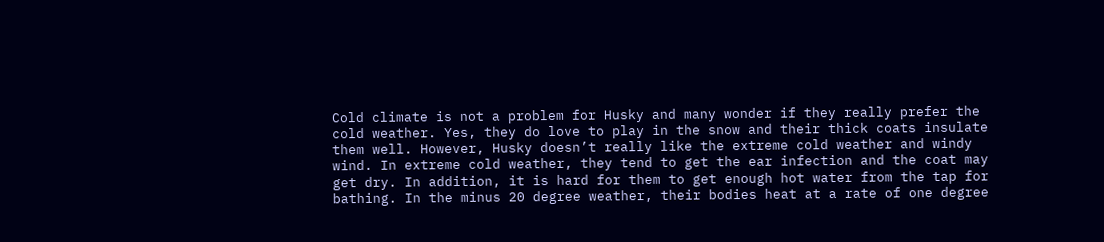Cold climate is not a problem for Husky and many wonder if they really prefer the cold weather. Yes, they do love to play in the snow and their thick coats insulate them well. However, Husky doesn’t really like the extreme cold weather and windy wind. In extreme cold weather, they tend to get the ear infection and the coat may get dry. In addition, it is hard for them to get enough hot water from the tap for bathing. In the minus 20 degree weather, their bodies heat at a rate of one degree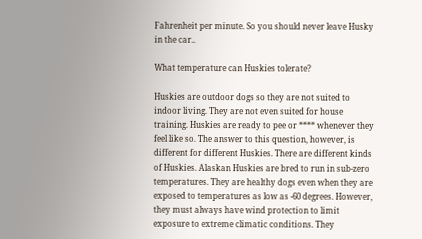Fahrenheit per minute. So you should never leave Husky in the car..

What temperature can Huskies tolerate?

Huskies are outdoor dogs so they are not suited to indoor living. They are not even suited for house training. Huskies are ready to pee or **** whenever they feel like so. The answer to this question, however, is different for different Huskies. There are different kinds of Huskies. Alaskan Huskies are bred to run in sub-zero temperatures. They are healthy dogs even when they are exposed to temperatures as low as -60 degrees. However, they must always have wind protection to limit exposure to extreme climatic conditions. They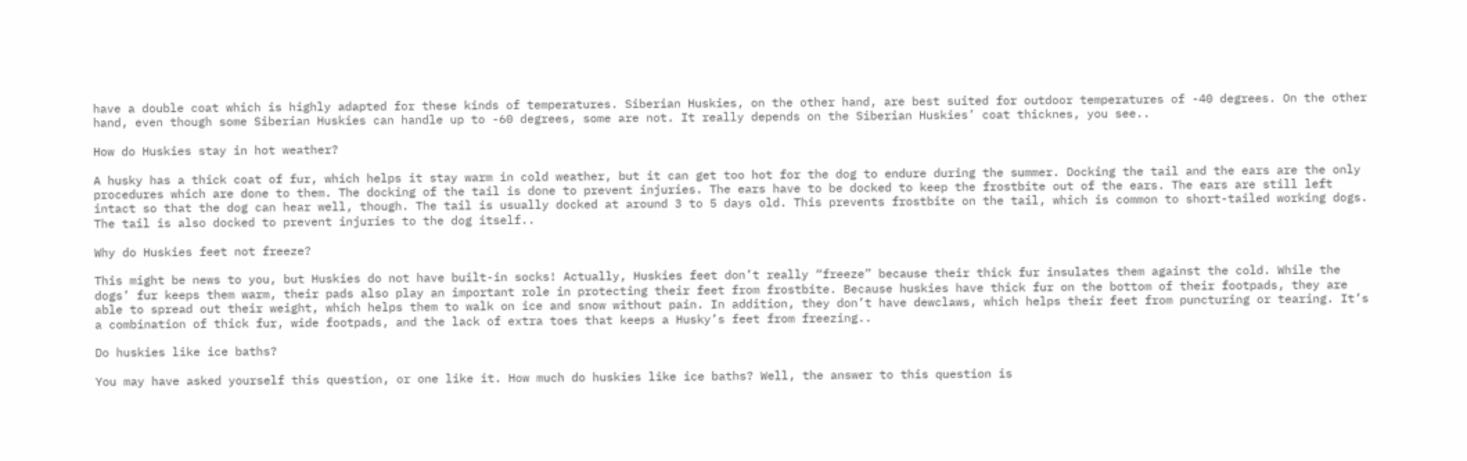have a double coat which is highly adapted for these kinds of temperatures. Siberian Huskies, on the other hand, are best suited for outdoor temperatures of -40 degrees. On the other hand, even though some Siberian Huskies can handle up to -60 degrees, some are not. It really depends on the Siberian Huskies’ coat thicknes, you see..

How do Huskies stay in hot weather?

A husky has a thick coat of fur, which helps it stay warm in cold weather, but it can get too hot for the dog to endure during the summer. Docking the tail and the ears are the only procedures which are done to them. The docking of the tail is done to prevent injuries. The ears have to be docked to keep the frostbite out of the ears. The ears are still left intact so that the dog can hear well, though. The tail is usually docked at around 3 to 5 days old. This prevents frostbite on the tail, which is common to short-tailed working dogs. The tail is also docked to prevent injuries to the dog itself..

Why do Huskies feet not freeze?

This might be news to you, but Huskies do not have built-in socks! Actually, Huskies feet don’t really “freeze” because their thick fur insulates them against the cold. While the dogs’ fur keeps them warm, their pads also play an important role in protecting their feet from frostbite. Because huskies have thick fur on the bottom of their footpads, they are able to spread out their weight, which helps them to walk on ice and snow without pain. In addition, they don’t have dewclaws, which helps their feet from puncturing or tearing. It’s a combination of thick fur, wide footpads, and the lack of extra toes that keeps a Husky’s feet from freezing..

Do huskies like ice baths?

You may have asked yourself this question, or one like it. How much do huskies like ice baths? Well, the answer to this question is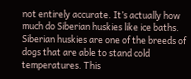not entirely accurate. It’s actually how much do Siberian huskies like ice baths. Siberian huskies are one of the breeds of dogs that are able to stand cold temperatures. This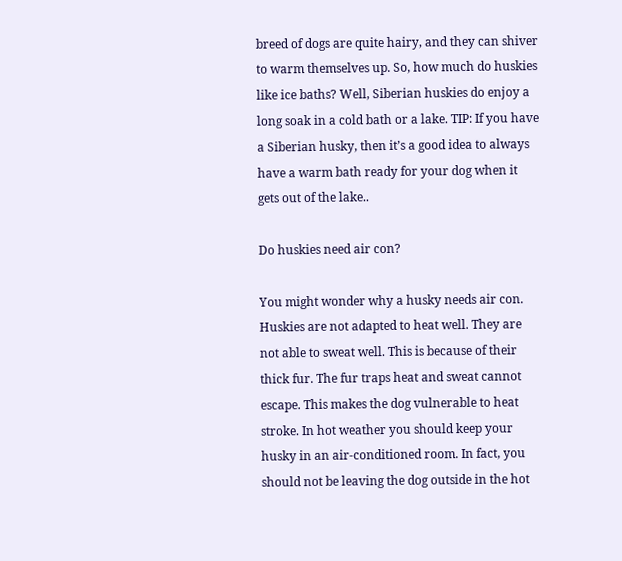breed of dogs are quite hairy, and they can shiver to warm themselves up. So, how much do huskies like ice baths? Well, Siberian huskies do enjoy a long soak in a cold bath or a lake. TIP: If you have a Siberian husky, then it’s a good idea to always have a warm bath ready for your dog when it gets out of the lake..

Do huskies need air con?

You might wonder why a husky needs air con. Huskies are not adapted to heat well. They are not able to sweat well. This is because of their thick fur. The fur traps heat and sweat cannot escape. This makes the dog vulnerable to heat stroke. In hot weather you should keep your husky in an air-conditioned room. In fact, you should not be leaving the dog outside in the hot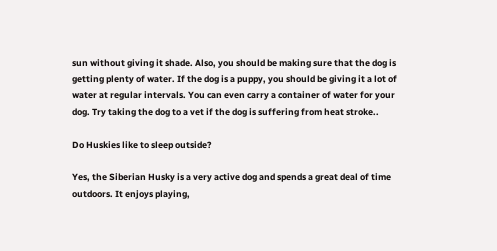sun without giving it shade. Also, you should be making sure that the dog is getting plenty of water. If the dog is a puppy, you should be giving it a lot of water at regular intervals. You can even carry a container of water for your dog. Try taking the dog to a vet if the dog is suffering from heat stroke..

Do Huskies like to sleep outside?

Yes, the Siberian Husky is a very active dog and spends a great deal of time outdoors. It enjoys playing,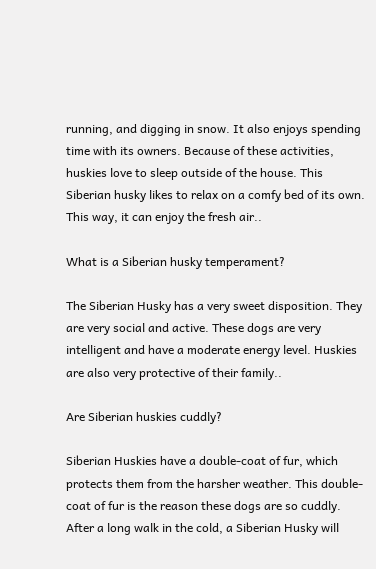running, and digging in snow. It also enjoys spending time with its owners. Because of these activities, huskies love to sleep outside of the house. This Siberian husky likes to relax on a comfy bed of its own. This way, it can enjoy the fresh air..

What is a Siberian husky temperament?

The Siberian Husky has a very sweet disposition. They are very social and active. These dogs are very intelligent and have a moderate energy level. Huskies are also very protective of their family..

Are Siberian huskies cuddly?

Siberian Huskies have a double-coat of fur, which protects them from the harsher weather. This double-coat of fur is the reason these dogs are so cuddly. After a long walk in the cold, a Siberian Husky will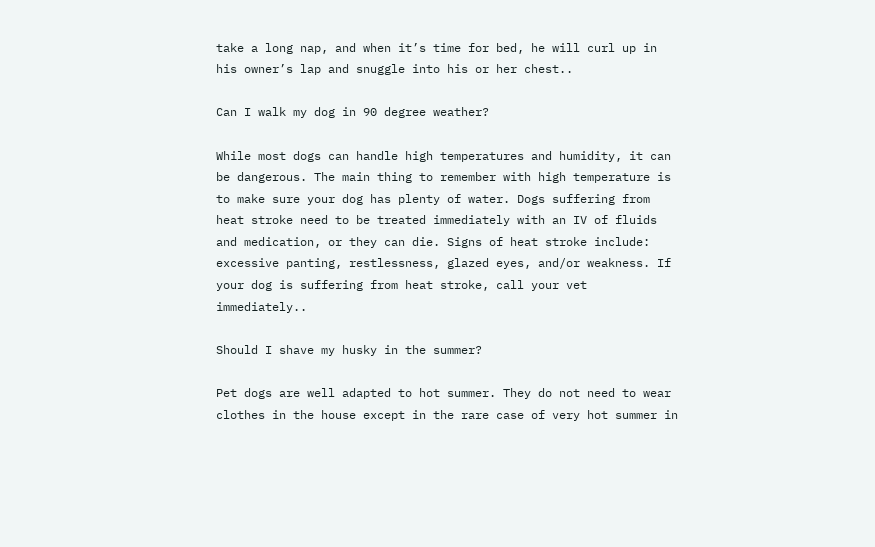take a long nap, and when it’s time for bed, he will curl up in his owner’s lap and snuggle into his or her chest..

Can I walk my dog in 90 degree weather?

While most dogs can handle high temperatures and humidity, it can be dangerous. The main thing to remember with high temperature is to make sure your dog has plenty of water. Dogs suffering from heat stroke need to be treated immediately with an IV of fluids and medication, or they can die. Signs of heat stroke include: excessive panting, restlessness, glazed eyes, and/or weakness. If your dog is suffering from heat stroke, call your vet immediately..

Should I shave my husky in the summer?

Pet dogs are well adapted to hot summer. They do not need to wear clothes in the house except in the rare case of very hot summer in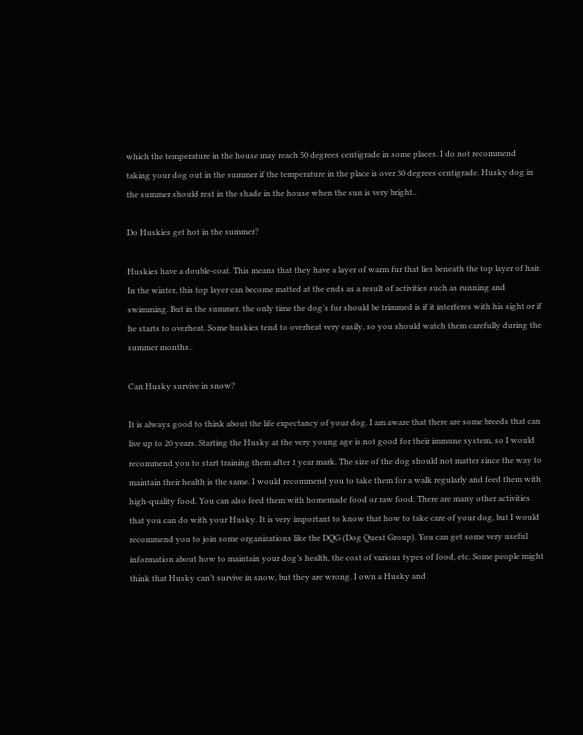which the temperature in the house may reach 50 degrees centigrade in some places. I do not recommend taking your dog out in the summer if the temperature in the place is over 30 degrees centigrade. Husky dog in the summer should rest in the shade in the house when the sun is very bright..

Do Huskies get hot in the summer?

Huskies have a double-coat. This means that they have a layer of warm fur that lies beneath the top layer of hair. In the winter, this top layer can become matted at the ends as a result of activities such as running and swimming. But in the summer, the only time the dog’s fur should be trimmed is if it interferes with his sight or if he starts to overheat. Some huskies tend to overheat very easily, so you should watch them carefully during the summer months..

Can Husky survive in snow?

It is always good to think about the life expectancy of your dog. I am aware that there are some breeds that can live up to 20 years. Starting the Husky at the very young age is not good for their immune system, so I would recommend you to start training them after 1 year mark. The size of the dog should not matter since the way to maintain their health is the same. I would recommend you to take them for a walk regularly and feed them with high-quality food. You can also feed them with homemade food or raw food. There are many other activities that you can do with your Husky. It is very important to know that how to take care of your dog, but I would recommend you to join some organizations like the DQG (Dog Quest Group). You can get some very useful information about how to maintain your dog’s health, the cost of various types of food, etc. Some people might think that Husky can’t survive in snow, but they are wrong. I own a Husky and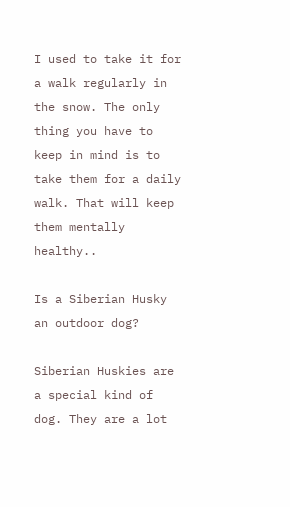I used to take it for a walk regularly in the snow. The only thing you have to keep in mind is to take them for a daily walk. That will keep them mentally healthy..

Is a Siberian Husky an outdoor dog?

Siberian Huskies are a special kind of dog. They are a lot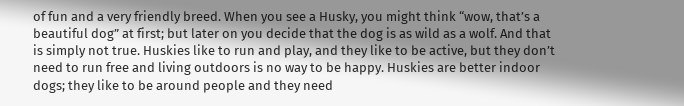of fun and a very friendly breed. When you see a Husky, you might think “wow, that’s a beautiful dog” at first; but later on you decide that the dog is as wild as a wolf. And that is simply not true. Huskies like to run and play, and they like to be active, but they don’t need to run free and living outdoors is no way to be happy. Huskies are better indoor dogs; they like to be around people and they need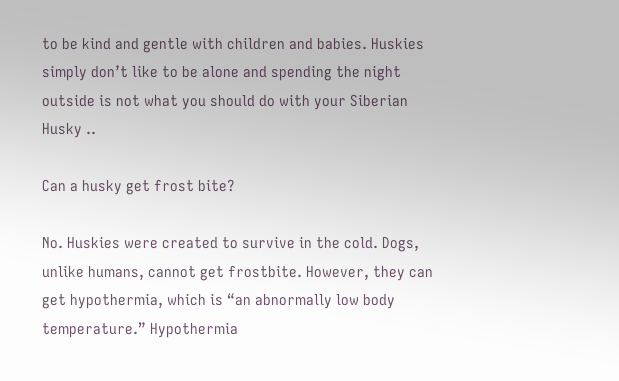to be kind and gentle with children and babies. Huskies simply don’t like to be alone and spending the night outside is not what you should do with your Siberian Husky ..

Can a husky get frost bite?

No. Huskies were created to survive in the cold. Dogs, unlike humans, cannot get frostbite. However, they can get hypothermia, which is “an abnormally low body temperature.” Hypothermia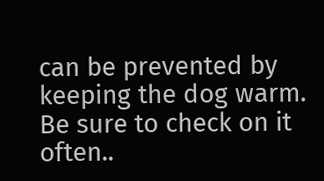can be prevented by keeping the dog warm. Be sure to check on it often..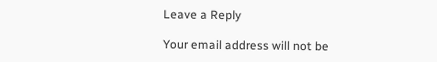Leave a Reply

Your email address will not be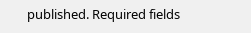published. Required fields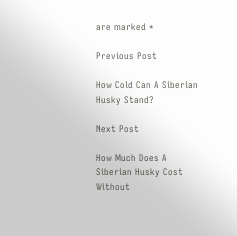are marked *

Previous Post

How Cold Can A Siberian Husky Stand?

Next Post

How Much Does A Siberian Husky Cost Without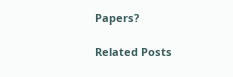Papers?

Related Posts